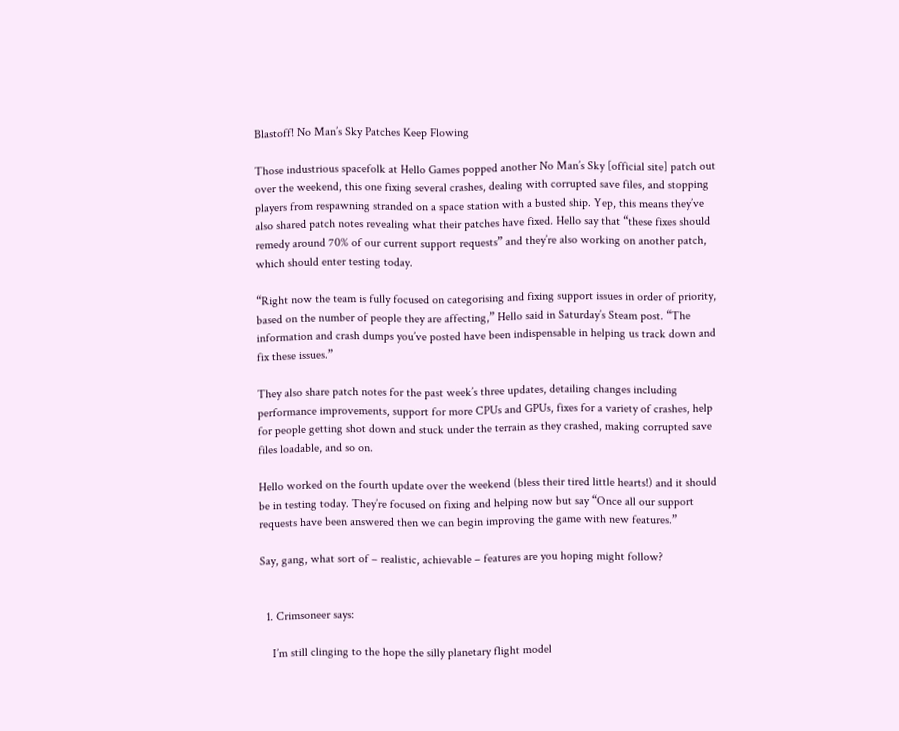Blastoff! No Man’s Sky Patches Keep Flowing

Those industrious spacefolk at Hello Games popped another No Man’s Sky [official site] patch out over the weekend, this one fixing several crashes, dealing with corrupted save files, and stopping players from respawning stranded on a space station with a busted ship. Yep, this means they’ve also shared patch notes revealing what their patches have fixed. Hello say that “these fixes should remedy around 70% of our current support requests” and they’re also working on another patch, which should enter testing today.

“Right now the team is fully focused on categorising and fixing support issues in order of priority, based on the number of people they are affecting,” Hello said in Saturday’s Steam post. “The information and crash dumps you’ve posted have been indispensable in helping us track down and fix these issues.”

They also share patch notes for the past week’s three updates, detailing changes including performance improvements, support for more CPUs and GPUs, fixes for a variety of crashes, help for people getting shot down and stuck under the terrain as they crashed, making corrupted save files loadable, and so on.

Hello worked on the fourth update over the weekend (bless their tired little hearts!) and it should be in testing today. They’re focused on fixing and helping now but say “Once all our support requests have been answered then we can begin improving the game with new features.”

Say, gang, what sort of – realistic, achievable – features are you hoping might follow?


  1. Crimsoneer says:

    I’m still clinging to the hope the silly planetary flight model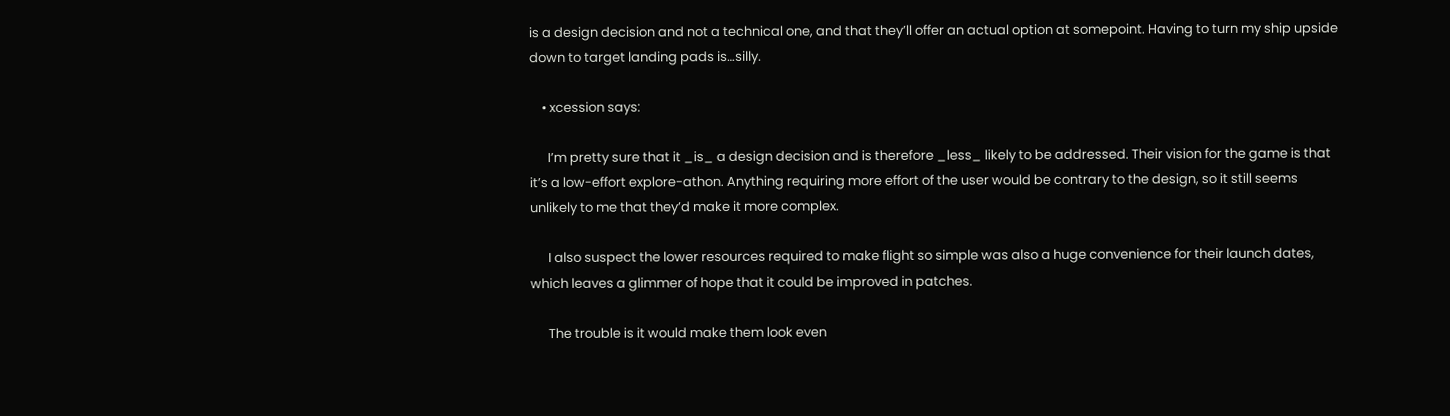is a design decision and not a technical one, and that they’ll offer an actual option at somepoint. Having to turn my ship upside down to target landing pads is…silly.

    • xcession says:

      I’m pretty sure that it _is_ a design decision and is therefore _less_ likely to be addressed. Their vision for the game is that it’s a low-effort explore-athon. Anything requiring more effort of the user would be contrary to the design, so it still seems unlikely to me that they’d make it more complex.

      I also suspect the lower resources required to make flight so simple was also a huge convenience for their launch dates, which leaves a glimmer of hope that it could be improved in patches.

      The trouble is it would make them look even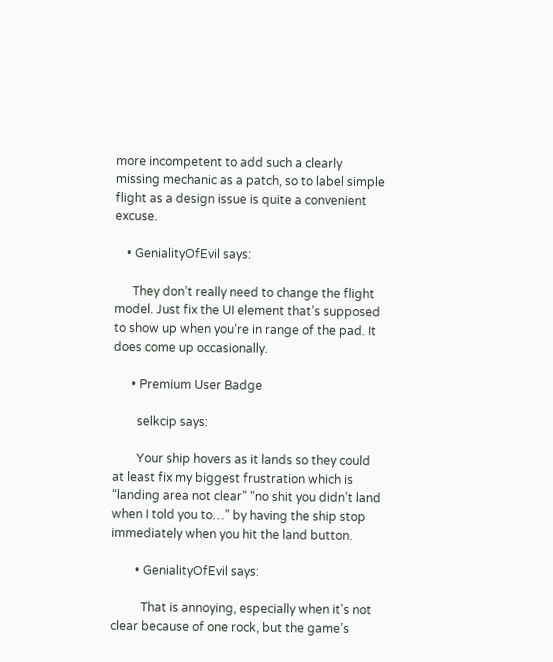more incompetent to add such a clearly missing mechanic as a patch, so to label simple flight as a design issue is quite a convenient excuse.

    • GenialityOfEvil says:

      They don’t really need to change the flight model. Just fix the UI element that’s supposed to show up when you’re in range of the pad. It does come up occasionally.

      • Premium User Badge

        selkcip says:

        Your ship hovers as it lands so they could at least fix my biggest frustration which is “landing area not clear” “no shit you didn’t land when I told you to…” by having the ship stop immediately when you hit the land button.

        • GenialityOfEvil says:

          That is annoying, especially when it’s not clear because of one rock, but the game’s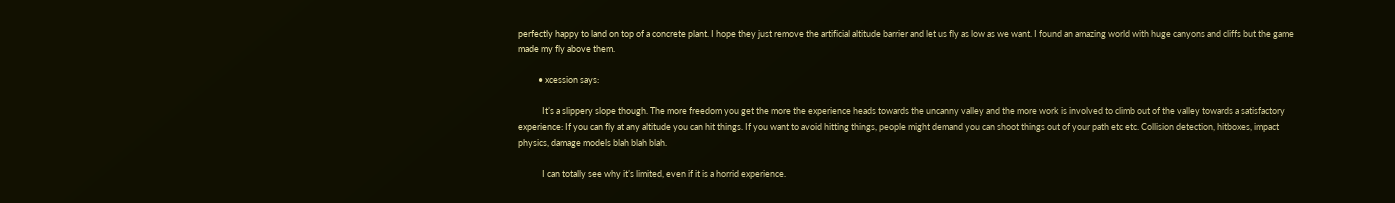perfectly happy to land on top of a concrete plant. I hope they just remove the artificial altitude barrier and let us fly as low as we want. I found an amazing world with huge canyons and cliffs but the game made my fly above them.

          • xcession says:

            It’s a slippery slope though. The more freedom you get the more the experience heads towards the uncanny valley and the more work is involved to climb out of the valley towards a satisfactory experience: If you can fly at any altitude you can hit things. If you want to avoid hitting things, people might demand you can shoot things out of your path etc etc. Collision detection, hitboxes, impact physics, damage models blah blah blah.

            I can totally see why it’s limited, even if it is a horrid experience.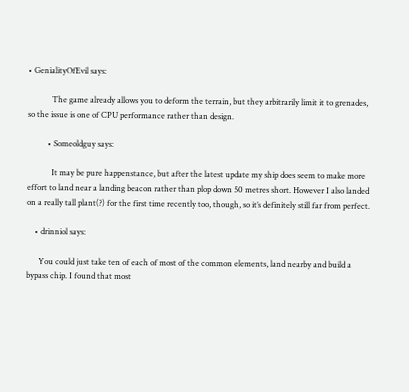• GenialityOfEvil says:

            The game already allows you to deform the terrain, but they arbitrarily limit it to grenades, so the issue is one of CPU performance rather than design.

          • Someoldguy says:

            It may be pure happenstance, but after the latest update my ship does seem to make more effort to land near a landing beacon rather than plop down 50 metres short. However I also landed on a really tall plant(?) for the first time recently too, though, so it’s definitely still far from perfect.

    • drinniol says:

      You could just take ten of each of most of the common elements, land nearby and build a bypass chip. I found that most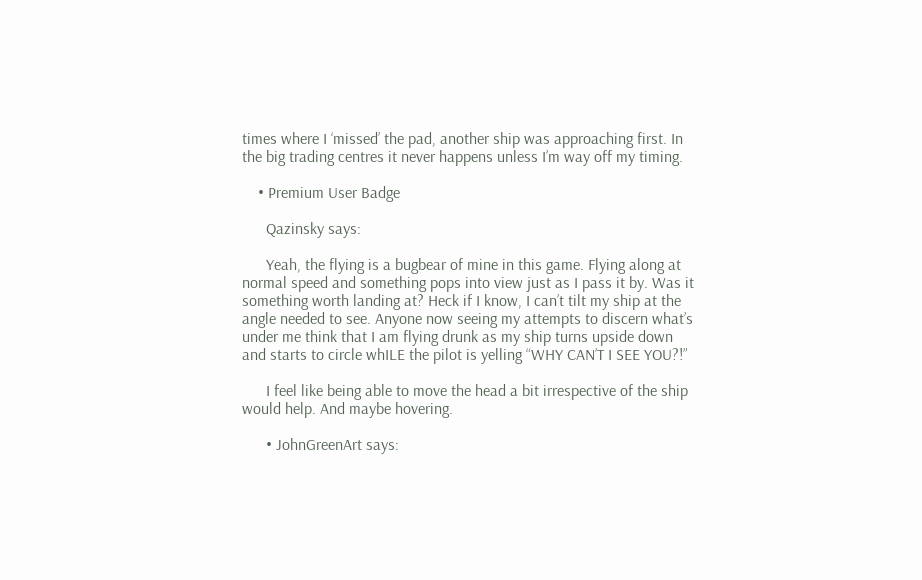times where I ‘missed’ the pad, another ship was approaching first. In the big trading centres it never happens unless I’m way off my timing.

    • Premium User Badge

      Qazinsky says:

      Yeah, the flying is a bugbear of mine in this game. Flying along at normal speed and something pops into view just as I pass it by. Was it something worth landing at? Heck if I know, I can’t tilt my ship at the angle needed to see. Anyone now seeing my attempts to discern what’s under me think that I am flying drunk as my ship turns upside down and starts to circle whILE the pilot is yelling “WHY CAN’T I SEE YOU?!”

      I feel like being able to move the head a bit irrespective of the ship would help. And maybe hovering.

      • JohnGreenArt says: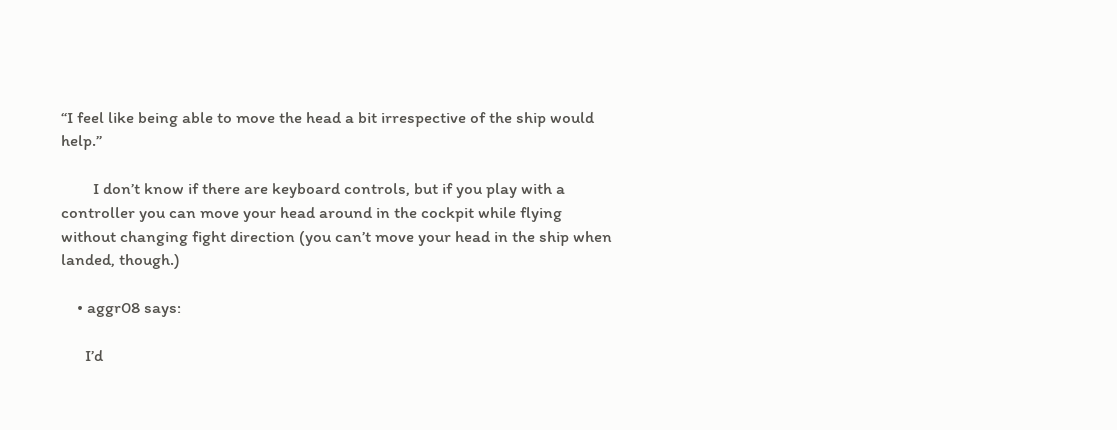“I feel like being able to move the head a bit irrespective of the ship would help.”

        I don’t know if there are keyboard controls, but if you play with a controller you can move your head around in the cockpit while flying without changing fight direction (you can’t move your head in the ship when landed, though.)

    • aggr08 says:

      I’d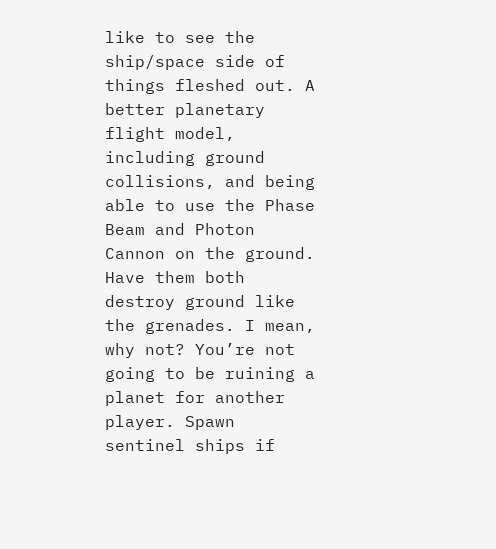like to see the ship/space side of things fleshed out. A better planetary flight model, including ground collisions, and being able to use the Phase Beam and Photon Cannon on the ground. Have them both destroy ground like the grenades. I mean, why not? You’re not going to be ruining a planet for another player. Spawn sentinel ships if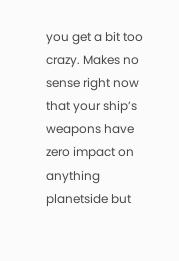you get a bit too crazy. Makes no sense right now that your ship’s weapons have zero impact on anything planetside but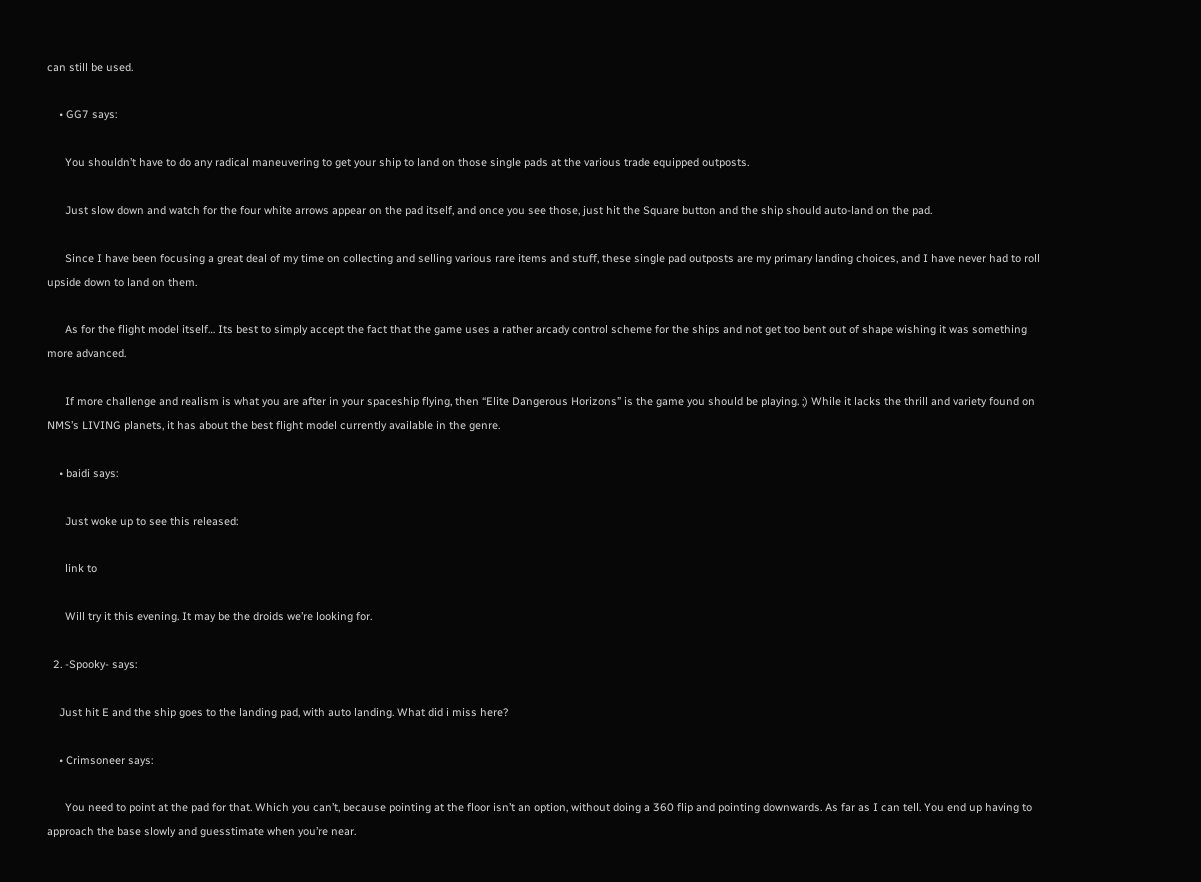can still be used.

    • GG7 says:

      You shouldn’t have to do any radical maneuvering to get your ship to land on those single pads at the various trade equipped outposts.

      Just slow down and watch for the four white arrows appear on the pad itself, and once you see those, just hit the Square button and the ship should auto-land on the pad.

      Since I have been focusing a great deal of my time on collecting and selling various rare items and stuff, these single pad outposts are my primary landing choices, and I have never had to roll upside down to land on them.

      As for the flight model itself… Its best to simply accept the fact that the game uses a rather arcady control scheme for the ships and not get too bent out of shape wishing it was something more advanced.

      If more challenge and realism is what you are after in your spaceship flying, then “Elite Dangerous Horizons” is the game you should be playing. ;) While it lacks the thrill and variety found on NMS’s LIVING planets, it has about the best flight model currently available in the genre.

    • baidi says:

      Just woke up to see this released:

      link to

      Will try it this evening. It may be the droids we’re looking for.

  2. -Spooky- says:

    Just hit E and the ship goes to the landing pad, with auto landing. What did i miss here?

    • Crimsoneer says:

      You need to point at the pad for that. Which you can’t, because pointing at the floor isn’t an option, without doing a 360 flip and pointing downwards. As far as I can tell. You end up having to approach the base slowly and guesstimate when you’re near.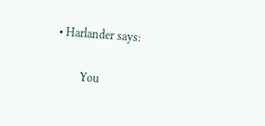• Harlander says:

        You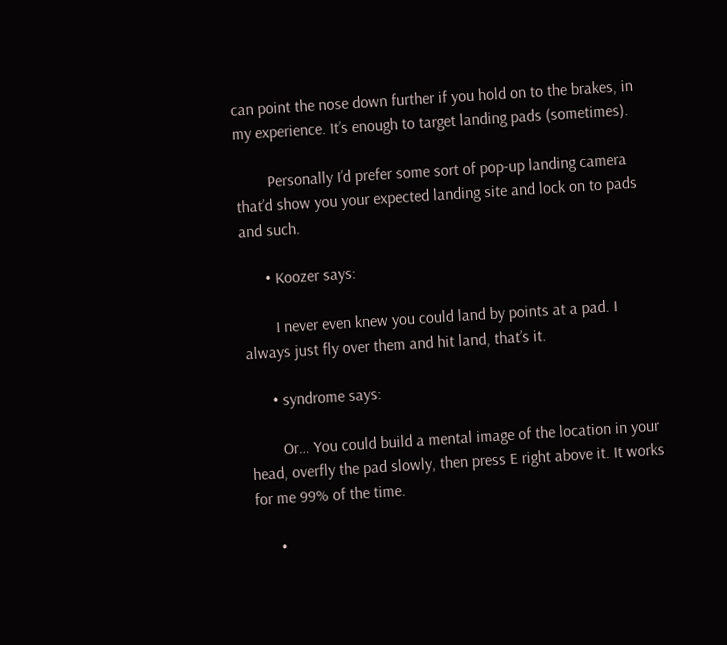can point the nose down further if you hold on to the brakes, in my experience. It’s enough to target landing pads (sometimes).

        Personally I’d prefer some sort of pop-up landing camera that’d show you your expected landing site and lock on to pads and such.

      • Koozer says:

        I never even knew you could land by points at a pad. I always just fly over them and hit land, that’s it.

      • syndrome says:

        Or… You could build a mental image of the location in your head, overfly the pad slowly, then press E right above it. It works for me 99% of the time.

      •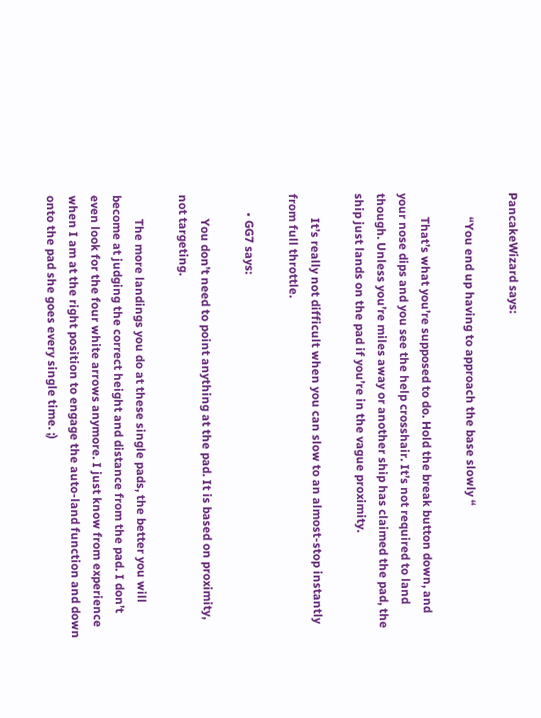PancakeWizard says:

        “You end up having to approach the base slowly “

        That’s what you’re supposed to do. Hold the break button down, and your nose dips and you see the help crosshair. It’s not required to land though. Unless you’re miles away or another ship has claimed the pad, the ship just lands on the pad if you’re in the vague proximity.

        It’s really not difficult when you can slow to an almost-stop instantly from full throttle.

      • GG7 says:

        You don’t need to point anything at the pad. It is based on proximity, not targeting.

        The more landings you do at these single pads, the better you will become at judging the correct height and distance from the pad. I don’t even look for the four white arrows anymore. I just know from experience when I am at the right position to engage the auto-land function and down onto the pad she goes every single time. ;)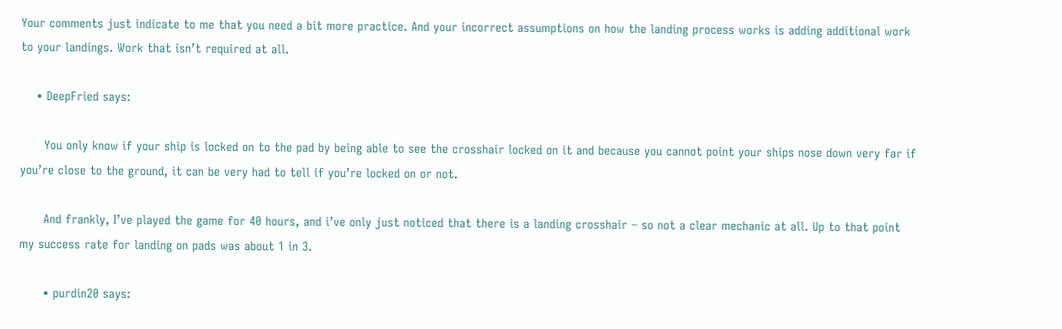Your comments just indicate to me that you need a bit more practice. And your incorrect assumptions on how the landing process works is adding additional work to your landings. Work that isn’t required at all.

    • DeepFried says:

      You only know if your ship is locked on to the pad by being able to see the crosshair locked on it and because you cannot point your ships nose down very far if you’re close to the ground, it can be very had to tell if you’re locked on or not.

      And frankly, I’ve played the game for 40 hours, and i’ve only just noticed that there is a landing crosshair – so not a clear mechanic at all. Up to that point my success rate for landing on pads was about 1 in 3.

      • purdin20 says: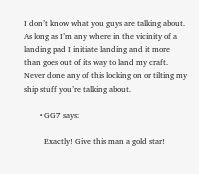I don’t know what you guys are talking about. As long as I’m any where in the vicinity of a landing pad I initiate landing and it more than goes out of its way to land my craft. Never done any of this locking on or tilting my ship stuff you’re talking about.

        • GG7 says:

          Exactly! Give this man a gold star!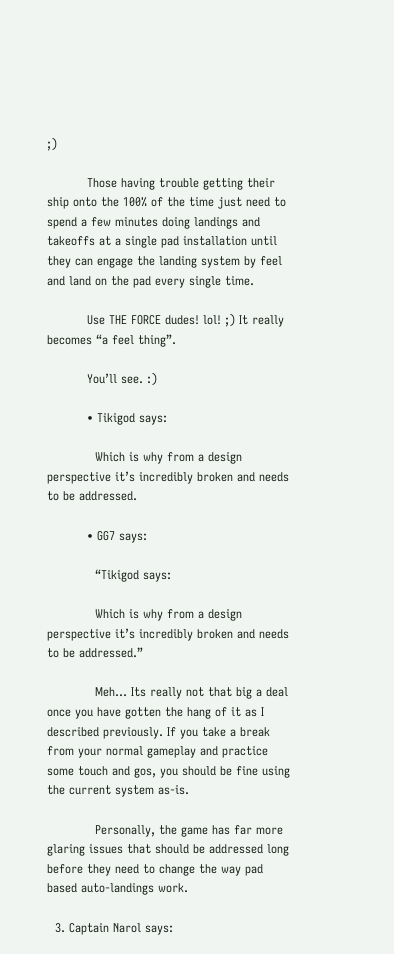;)

          Those having trouble getting their ship onto the 100% of the time just need to spend a few minutes doing landings and takeoffs at a single pad installation until they can engage the landing system by feel and land on the pad every single time.

          Use THE FORCE dudes! lol! ;) It really becomes “a feel thing”.

          You’ll see. :)

          • Tikigod says:

            Which is why from a design perspective it’s incredibly broken and needs to be addressed.

          • GG7 says:

            “Tikigod says:

            Which is why from a design perspective it’s incredibly broken and needs to be addressed.”

            Meh… Its really not that big a deal once you have gotten the hang of it as I described previously. If you take a break from your normal gameplay and practice some touch and gos, you should be fine using the current system as-is.

            Personally, the game has far more glaring issues that should be addressed long before they need to change the way pad based auto-landings work.

  3. Captain Narol says: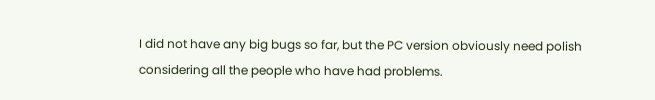I did not have any big bugs so far, but the PC version obviously need polish considering all the people who have had problems.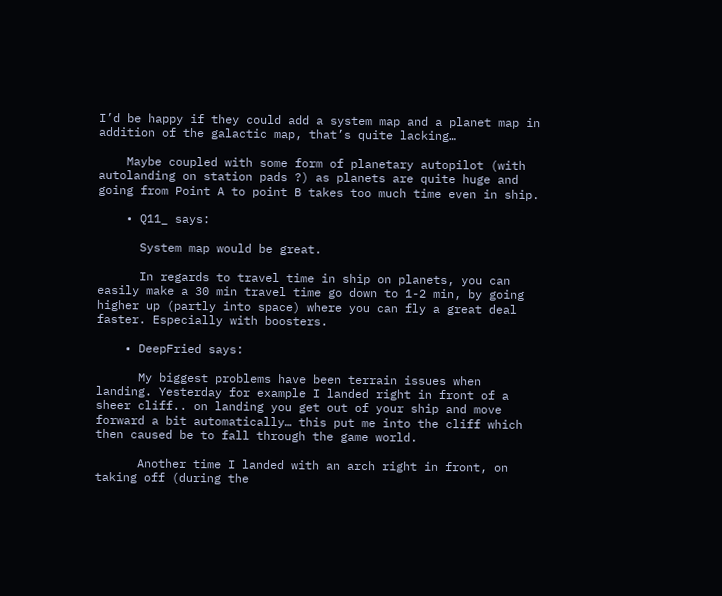I’d be happy if they could add a system map and a planet map in addition of the galactic map, that’s quite lacking…

    Maybe coupled with some form of planetary autopilot (with autolanding on station pads ?) as planets are quite huge and going from Point A to point B takes too much time even in ship.

    • Q11_ says:

      System map would be great.

      In regards to travel time in ship on planets, you can easily make a 30 min travel time go down to 1-2 min, by going higher up (partly into space) where you can fly a great deal faster. Especially with boosters.

    • DeepFried says:

      My biggest problems have been terrain issues when landing. Yesterday for example I landed right in front of a sheer cliff.. on landing you get out of your ship and move forward a bit automatically… this put me into the cliff which then caused be to fall through the game world.

      Another time I landed with an arch right in front, on taking off (during the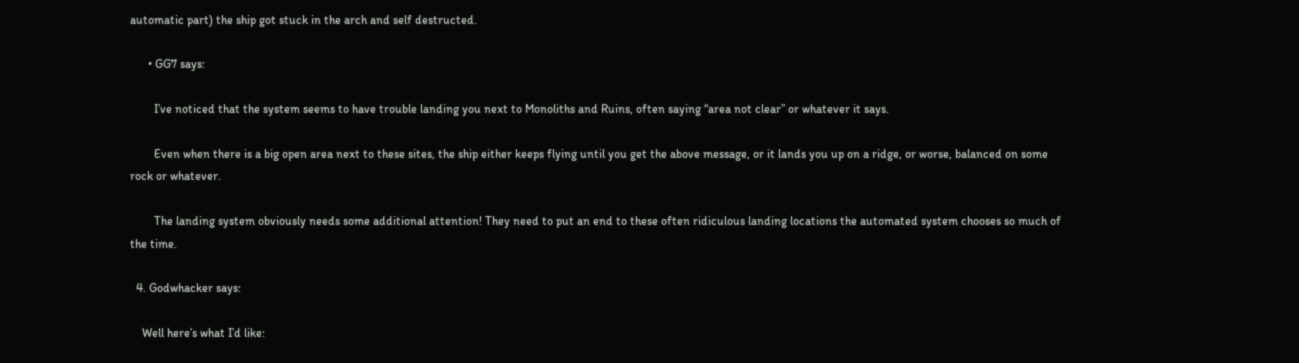automatic part) the ship got stuck in the arch and self destructed.

      • GG7 says:

        I’ve noticed that the system seems to have trouble landing you next to Monoliths and Ruins, often saying “area not clear” or whatever it says.

        Even when there is a big open area next to these sites, the ship either keeps flying until you get the above message, or it lands you up on a ridge, or worse, balanced on some rock or whatever.

        The landing system obviously needs some additional attention! They need to put an end to these often ridiculous landing locations the automated system chooses so much of the time.

  4. Godwhacker says:

    Well here’s what I’d like: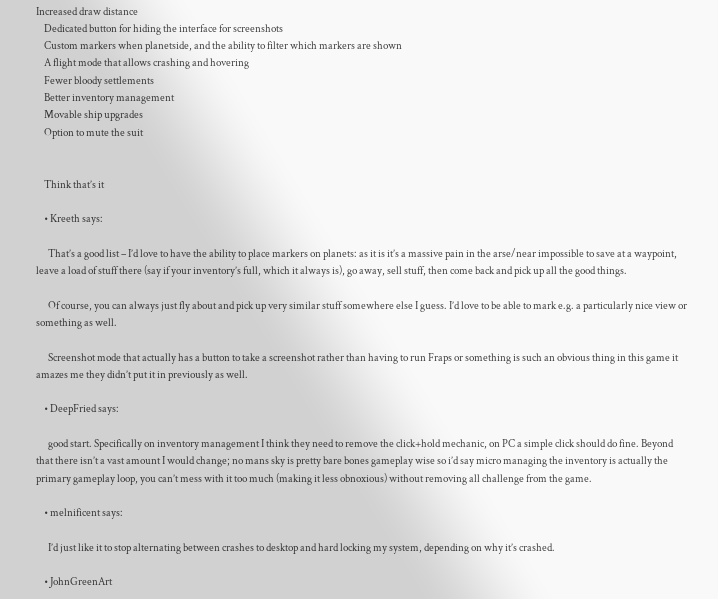Increased draw distance
    Dedicated button for hiding the interface for screenshots
    Custom markers when planetside, and the ability to filter which markers are shown
    A flight mode that allows crashing and hovering
    Fewer bloody settlements
    Better inventory management
    Movable ship upgrades
    Option to mute the suit


    Think that’s it

    • Kreeth says:

      That’s a good list – I’d love to have the ability to place markers on planets: as it is it’s a massive pain in the arse/near impossible to save at a waypoint, leave a load of stuff there (say if your inventory’s full, which it always is), go away, sell stuff, then come back and pick up all the good things.

      Of course, you can always just fly about and pick up very similar stuff somewhere else I guess. I’d love to be able to mark e.g. a particularly nice view or something as well.

      Screenshot mode that actually has a button to take a screenshot rather than having to run Fraps or something is such an obvious thing in this game it amazes me they didn’t put it in previously as well.

    • DeepFried says:

      good start. Specifically on inventory management I think they need to remove the click+hold mechanic, on PC a simple click should do fine. Beyond that there isn’t a vast amount I would change; no mans sky is pretty bare bones gameplay wise so i’d say micro managing the inventory is actually the primary gameplay loop, you can’t mess with it too much (making it less obnoxious) without removing all challenge from the game.

    • melnificent says:

      I’d just like it to stop alternating between crashes to desktop and hard locking my system, depending on why it’s crashed.

    • JohnGreenArt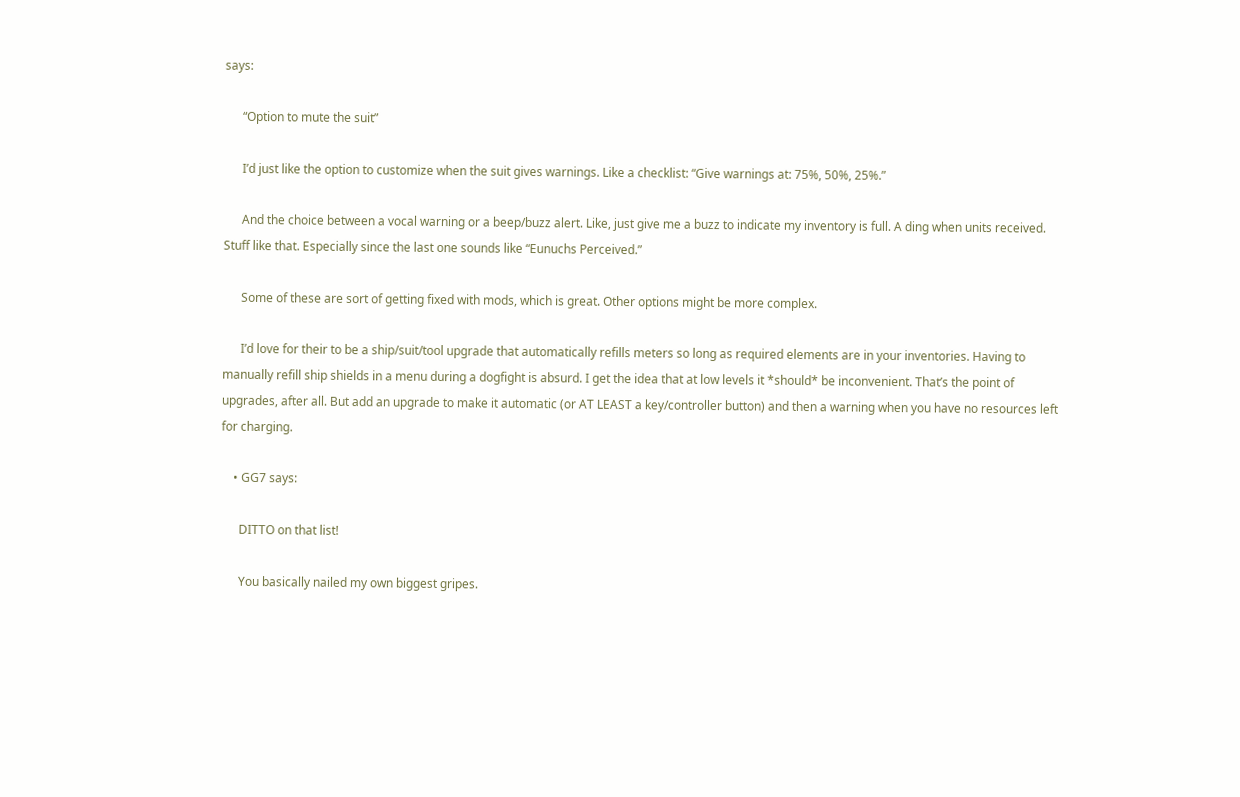says:

      “Option to mute the suit”

      I’d just like the option to customize when the suit gives warnings. Like a checklist: “Give warnings at: 75%, 50%, 25%.”

      And the choice between a vocal warning or a beep/buzz alert. Like, just give me a buzz to indicate my inventory is full. A ding when units received. Stuff like that. Especially since the last one sounds like “Eunuchs Perceived.”

      Some of these are sort of getting fixed with mods, which is great. Other options might be more complex.

      I’d love for their to be a ship/suit/tool upgrade that automatically refills meters so long as required elements are in your inventories. Having to manually refill ship shields in a menu during a dogfight is absurd. I get the idea that at low levels it *should* be inconvenient. That’s the point of upgrades, after all. But add an upgrade to make it automatic (or AT LEAST a key/controller button) and then a warning when you have no resources left for charging.

    • GG7 says:

      DITTO on that list!

      You basically nailed my own biggest gripes.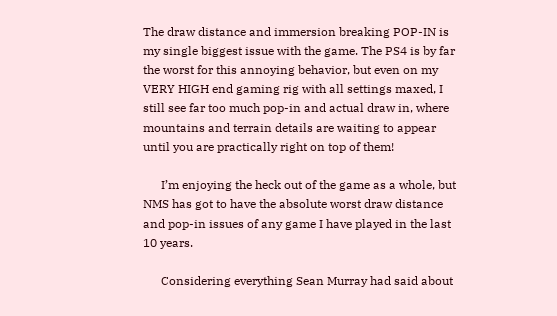The draw distance and immersion breaking POP-IN is my single biggest issue with the game. The PS4 is by far the worst for this annoying behavior, but even on my VERY HIGH end gaming rig with all settings maxed, I still see far too much pop-in and actual draw in, where mountains and terrain details are waiting to appear until you are practically right on top of them!

      I’m enjoying the heck out of the game as a whole, but NMS has got to have the absolute worst draw distance and pop-in issues of any game I have played in the last 10 years.

      Considering everything Sean Murray had said about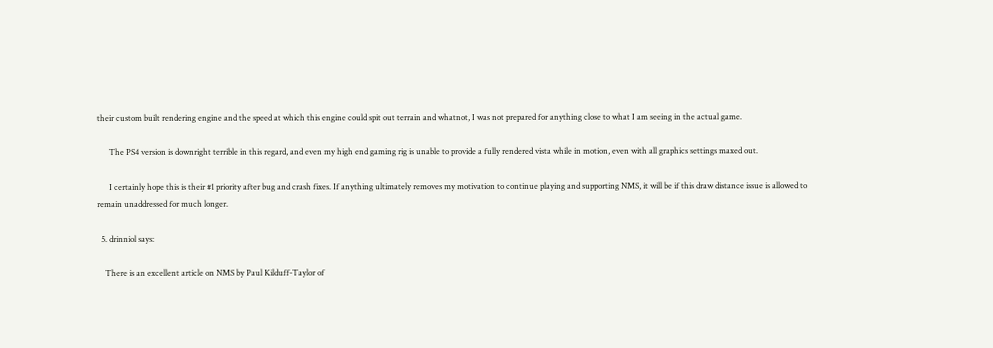their custom built rendering engine and the speed at which this engine could spit out terrain and whatnot, I was not prepared for anything close to what I am seeing in the actual game.

      The PS4 version is downright terrible in this regard, and even my high end gaming rig is unable to provide a fully rendered vista while in motion, even with all graphics settings maxed out.

      I certainly hope this is their #1 priority after bug and crash fixes. If anything ultimately removes my motivation to continue playing and supporting NMS, it will be if this draw distance issue is allowed to remain unaddressed for much longer.

  5. drinniol says:

    There is an excellent article on NMS by Paul Kilduff-Taylor of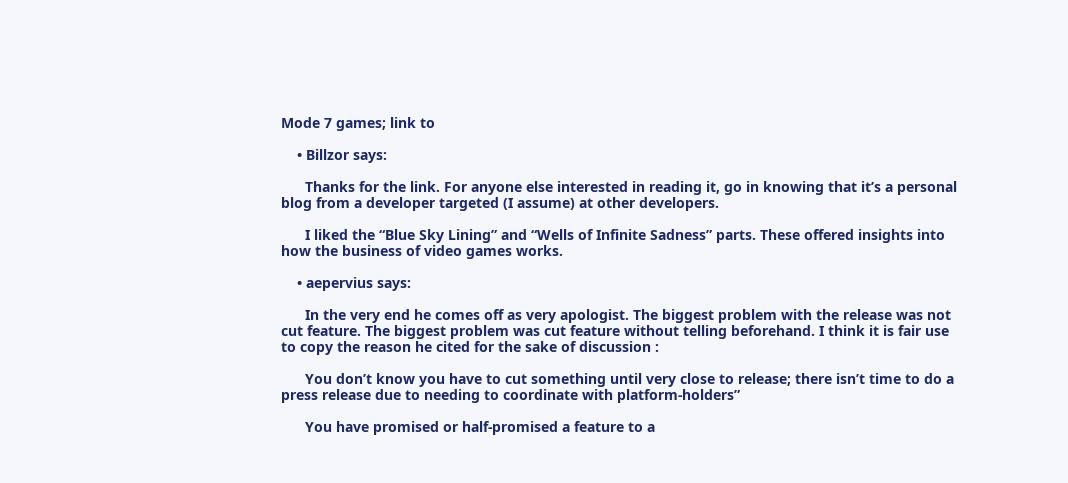Mode 7 games; link to

    • Billzor says:

      Thanks for the link. For anyone else interested in reading it, go in knowing that it’s a personal blog from a developer targeted (I assume) at other developers.

      I liked the “Blue Sky Lining” and “Wells of Infinite Sadness” parts. These offered insights into how the business of video games works.

    • aepervius says:

      In the very end he comes off as very apologist. The biggest problem with the release was not cut feature. The biggest problem was cut feature without telling beforehand. I think it is fair use to copy the reason he cited for the sake of discussion :

      You don’t know you have to cut something until very close to release; there isn’t time to do a press release due to needing to coordinate with platform-holders”

      You have promised or half-promised a feature to a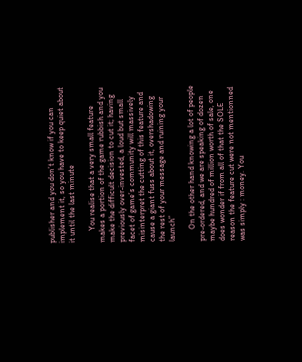publisher and you don’t know if you can implement it, so you have to keep quiet about it until the last minute

      You realise that a very small feature makes a portion of the game rubbish and you make the difficult decision to cut it; having previously over-invested, a loud but small facet of game’s community will massively misinterpret the cutting of this feature and cause a giant fuss about it, overshadowing the rest of your message and ruining your launch”

      On the other hand knowing a lot of people pre-ordered, and we are speaking of dozen maybe hundred of million worth of sale, one does wonder if from all of that the SOLE reason the feature cut were not mentionned was simply : money. You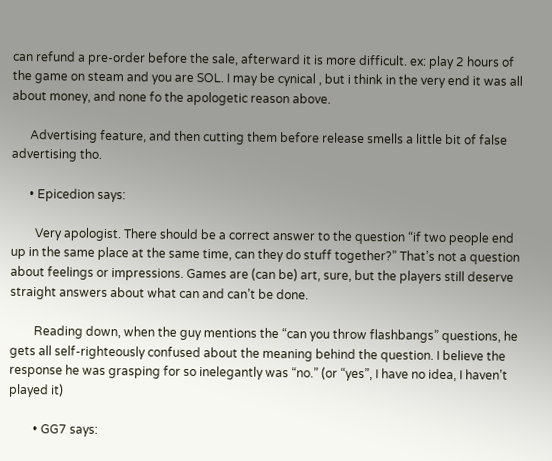can refund a pre-order before the sale, afterward it is more difficult. ex: play 2 hours of the game on steam and you are SOL. I may be cynical , but i think in the very end it was all about money, and none fo the apologetic reason above.

      Advertising feature, and then cutting them before release smells a little bit of false advertising tho.

      • Epicedion says:

        Very apologist. There should be a correct answer to the question “if two people end up in the same place at the same time, can they do stuff together?” That’s not a question about feelings or impressions. Games are (can be) art, sure, but the players still deserve straight answers about what can and can’t be done.

        Reading down, when the guy mentions the “can you throw flashbangs” questions, he gets all self-righteously confused about the meaning behind the question. I believe the response he was grasping for so inelegantly was “no.” (or “yes”, I have no idea, I haven’t played it)

        • GG7 says: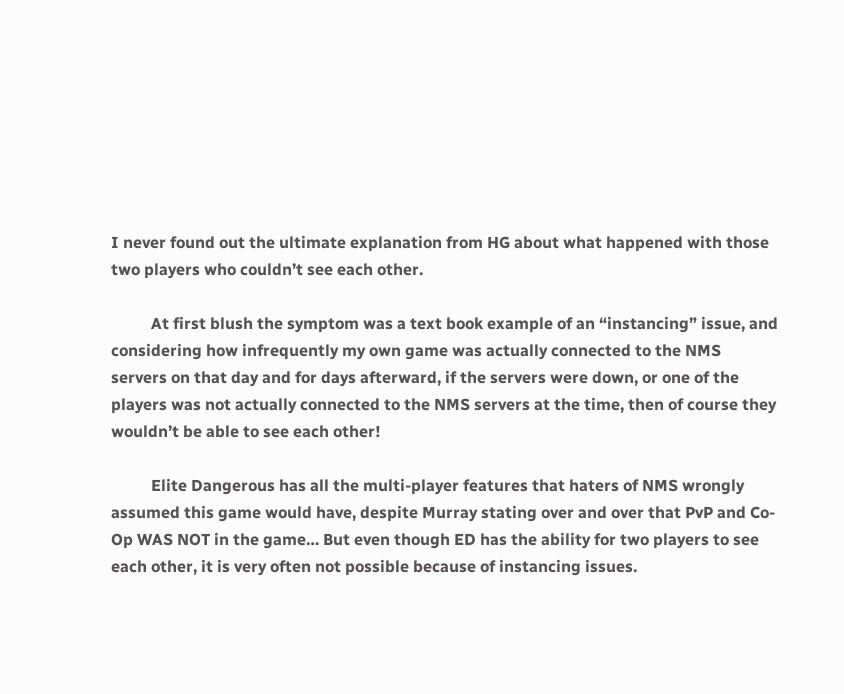I never found out the ultimate explanation from HG about what happened with those two players who couldn’t see each other.

          At first blush the symptom was a text book example of an “instancing” issue, and considering how infrequently my own game was actually connected to the NMS servers on that day and for days afterward, if the servers were down, or one of the players was not actually connected to the NMS servers at the time, then of course they wouldn’t be able to see each other!

          Elite Dangerous has all the multi-player features that haters of NMS wrongly assumed this game would have, despite Murray stating over and over that PvP and Co-Op WAS NOT in the game… But even though ED has the ability for two players to see each other, it is very often not possible because of instancing issues.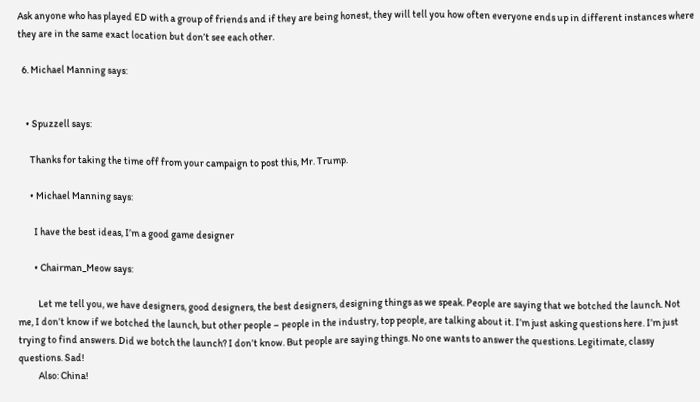Ask anyone who has played ED with a group of friends and if they are being honest, they will tell you how often everyone ends up in different instances where they are in the same exact location but don’t see each other.

  6. Michael Manning says:


    • Spuzzell says:

      Thanks for taking the time off from your campaign to post this, Mr. Trump.

      • Michael Manning says:

        I have the best ideas, I’m a good game designer

        • Chairman_Meow says:

          Let me tell you, we have designers, good designers, the best designers, designing things as we speak. People are saying that we botched the launch. Not me, I don’t know if we botched the launch, but other people – people in the industry, top people, are talking about it. I’m just asking questions here. I’m just trying to find answers. Did we botch the launch? I don’t know. But people are saying things. No one wants to answer the questions. Legitimate, classy questions. Sad!
          Also: China!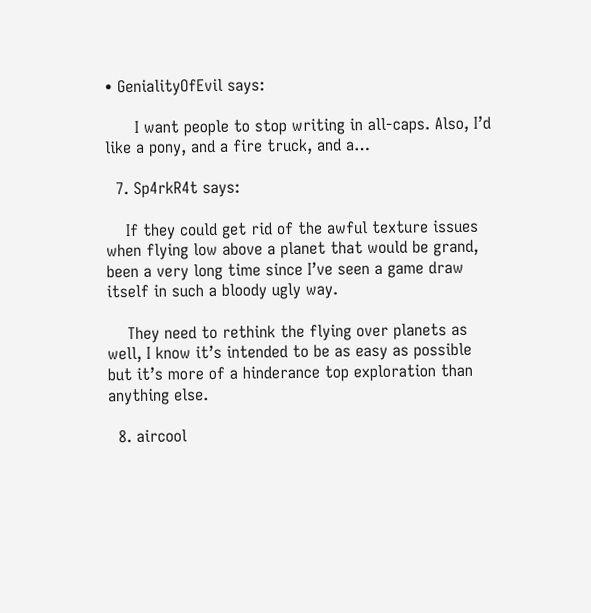• GenialityOfEvil says:

      I want people to stop writing in all-caps. Also, I’d like a pony, and a fire truck, and a…

  7. Sp4rkR4t says:

    If they could get rid of the awful texture issues when flying low above a planet that would be grand, been a very long time since I’ve seen a game draw itself in such a bloody ugly way.

    They need to rethink the flying over planets as well, I know it’s intended to be as easy as possible but it’s more of a hinderance top exploration than anything else.

  8. aircool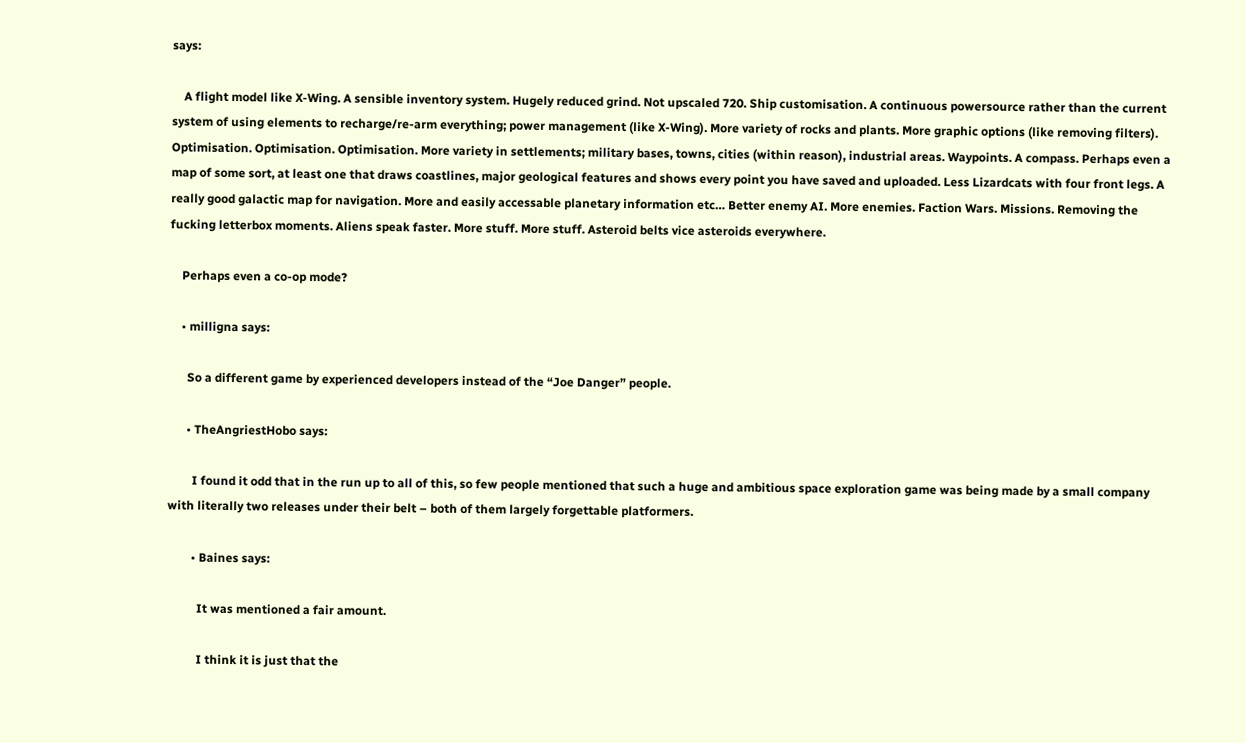says:

    A flight model like X-Wing. A sensible inventory system. Hugely reduced grind. Not upscaled 720. Ship customisation. A continuous powersource rather than the current system of using elements to recharge/re-arm everything; power management (like X-Wing). More variety of rocks and plants. More graphic options (like removing filters). Optimisation. Optimisation. Optimisation. More variety in settlements; military bases, towns, cities (within reason), industrial areas. Waypoints. A compass. Perhaps even a map of some sort, at least one that draws coastlines, major geological features and shows every point you have saved and uploaded. Less Lizardcats with four front legs. A really good galactic map for navigation. More and easily accessable planetary information etc… Better enemy AI. More enemies. Faction Wars. Missions. Removing the fucking letterbox moments. Aliens speak faster. More stuff. More stuff. Asteroid belts vice asteroids everywhere.

    Perhaps even a co-op mode?

    • milligna says:

      So a different game by experienced developers instead of the “Joe Danger” people.

      • TheAngriestHobo says:

        I found it odd that in the run up to all of this, so few people mentioned that such a huge and ambitious space exploration game was being made by a small company with literally two releases under their belt – both of them largely forgettable platformers.

        • Baines says:

          It was mentioned a fair amount.

          I think it is just that the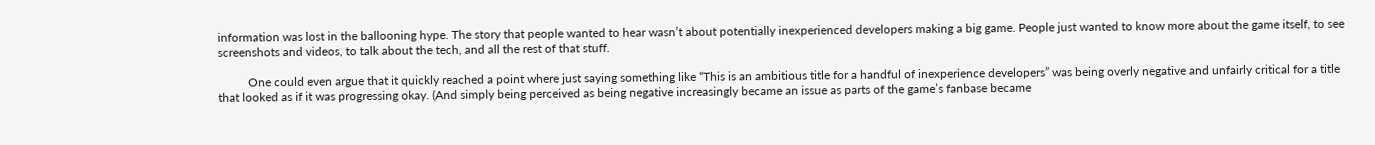information was lost in the ballooning hype. The story that people wanted to hear wasn’t about potentially inexperienced developers making a big game. People just wanted to know more about the game itself, to see screenshots and videos, to talk about the tech, and all the rest of that stuff.

          One could even argue that it quickly reached a point where just saying something like “This is an ambitious title for a handful of inexperience developers” was being overly negative and unfairly critical for a title that looked as if it was progressing okay. (And simply being perceived as being negative increasingly became an issue as parts of the game’s fanbase became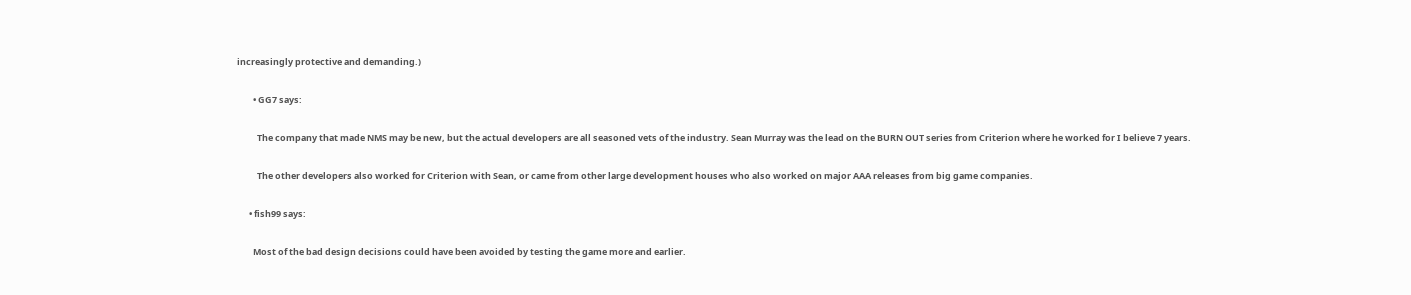increasingly protective and demanding.)

        • GG7 says:

          The company that made NMS may be new, but the actual developers are all seasoned vets of the industry. Sean Murray was the lead on the BURN OUT series from Criterion where he worked for I believe 7 years.

          The other developers also worked for Criterion with Sean, or came from other large development houses who also worked on major AAA releases from big game companies.

      • fish99 says:

        Most of the bad design decisions could have been avoided by testing the game more and earlier.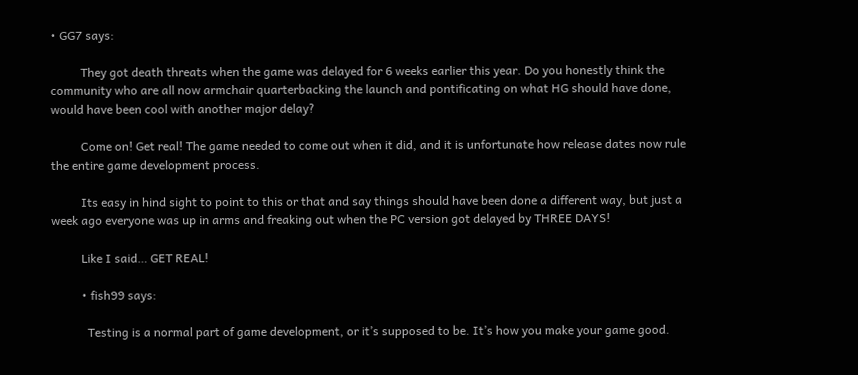• GG7 says:

          They got death threats when the game was delayed for 6 weeks earlier this year. Do you honestly think the community who are all now armchair quarterbacking the launch and pontificating on what HG should have done, would have been cool with another major delay?

          Come on! Get real! The game needed to come out when it did, and it is unfortunate how release dates now rule the entire game development process.

          Its easy in hind sight to point to this or that and say things should have been done a different way, but just a week ago everyone was up in arms and freaking out when the PC version got delayed by THREE DAYS!

          Like I said… GET REAL!

          • fish99 says:

            Testing is a normal part of game development, or it’s supposed to be. It’s how you make your game good.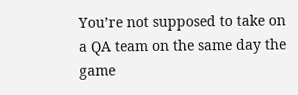You’re not supposed to take on a QA team on the same day the game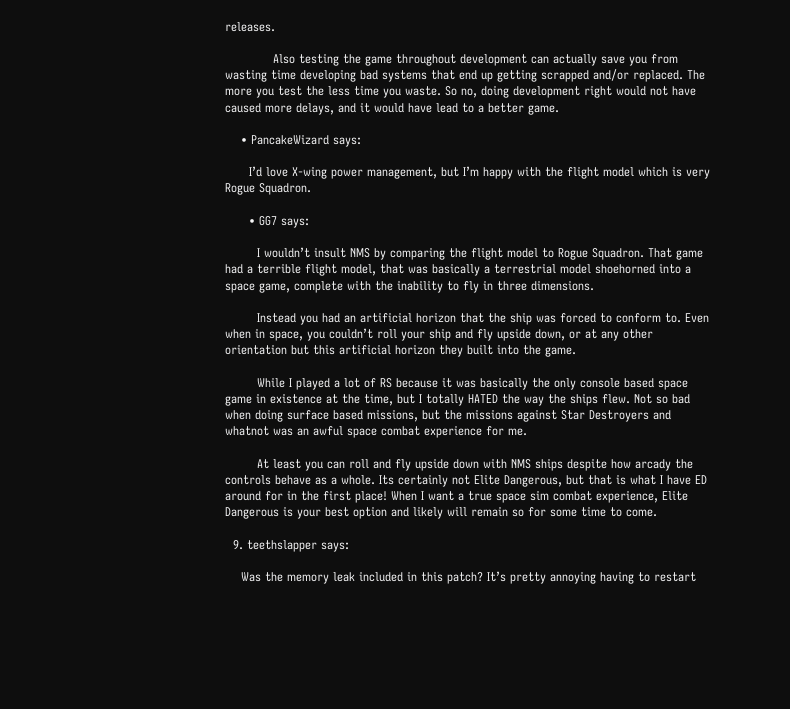releases.

            Also testing the game throughout development can actually save you from wasting time developing bad systems that end up getting scrapped and/or replaced. The more you test the less time you waste. So no, doing development right would not have caused more delays, and it would have lead to a better game.

    • PancakeWizard says:

      I’d love X-wing power management, but I’m happy with the flight model which is very Rogue Squadron.

      • GG7 says:

        I wouldn’t insult NMS by comparing the flight model to Rogue Squadron. That game had a terrible flight model, that was basically a terrestrial model shoehorned into a space game, complete with the inability to fly in three dimensions.

        Instead you had an artificial horizon that the ship was forced to conform to. Even when in space, you couldn’t roll your ship and fly upside down, or at any other orientation but this artificial horizon they built into the game.

        While I played a lot of RS because it was basically the only console based space game in existence at the time, but I totally HATED the way the ships flew. Not so bad when doing surface based missions, but the missions against Star Destroyers and whatnot was an awful space combat experience for me.

        At least you can roll and fly upside down with NMS ships despite how arcady the controls behave as a whole. Its certainly not Elite Dangerous, but that is what I have ED around for in the first place! When I want a true space sim combat experience, Elite Dangerous is your best option and likely will remain so for some time to come.

  9. teethslapper says:

    Was the memory leak included in this patch? It’s pretty annoying having to restart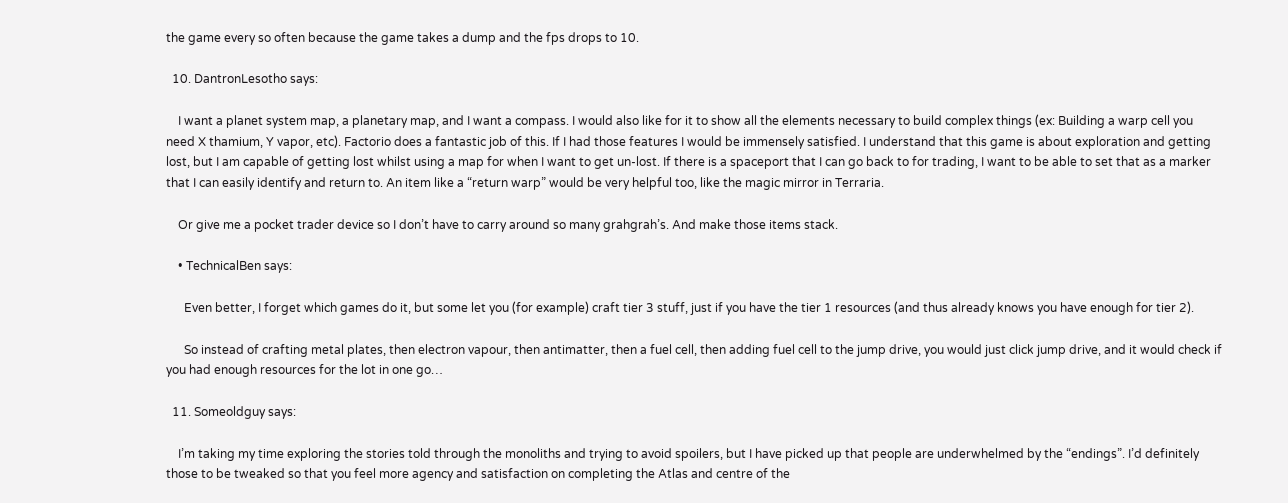the game every so often because the game takes a dump and the fps drops to 10.

  10. DantronLesotho says:

    I want a planet system map, a planetary map, and I want a compass. I would also like for it to show all the elements necessary to build complex things (ex: Building a warp cell you need X thamium, Y vapor, etc). Factorio does a fantastic job of this. If I had those features I would be immensely satisfied. I understand that this game is about exploration and getting lost, but I am capable of getting lost whilst using a map for when I want to get un-lost. If there is a spaceport that I can go back to for trading, I want to be able to set that as a marker that I can easily identify and return to. An item like a “return warp” would be very helpful too, like the magic mirror in Terraria.

    Or give me a pocket trader device so I don’t have to carry around so many grahgrah’s. And make those items stack.

    • TechnicalBen says:

      Even better, I forget which games do it, but some let you (for example) craft tier 3 stuff, just if you have the tier 1 resources (and thus already knows you have enough for tier 2).

      So instead of crafting metal plates, then electron vapour, then antimatter, then a fuel cell, then adding fuel cell to the jump drive, you would just click jump drive, and it would check if you had enough resources for the lot in one go…

  11. Someoldguy says:

    I’m taking my time exploring the stories told through the monoliths and trying to avoid spoilers, but I have picked up that people are underwhelmed by the “endings”. I’d definitely those to be tweaked so that you feel more agency and satisfaction on completing the Atlas and centre of the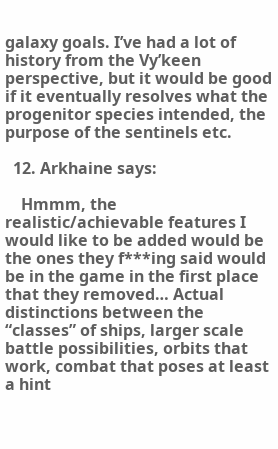galaxy goals. I’ve had a lot of history from the Vy’keen perspective, but it would be good if it eventually resolves what the progenitor species intended, the purpose of the sentinels etc.

  12. Arkhaine says:

    Hmmm, the realistic/achievable features I would like to be added would be the ones they f***ing said would be in the game in the first place that they removed… Actual distinctions between the “classes” of ships, larger scale battle possibilities, orbits that work, combat that poses at least a hint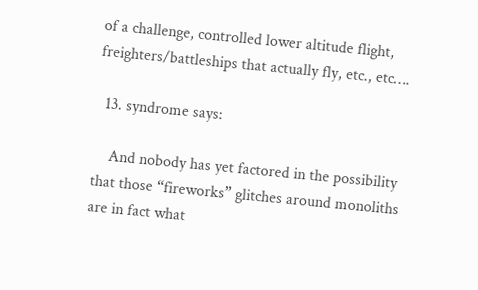of a challenge, controlled lower altitude flight, freighters/battleships that actually fly, etc., etc….

  13. syndrome says:

    And nobody has yet factored in the possibility that those “fireworks” glitches around monoliths are in fact what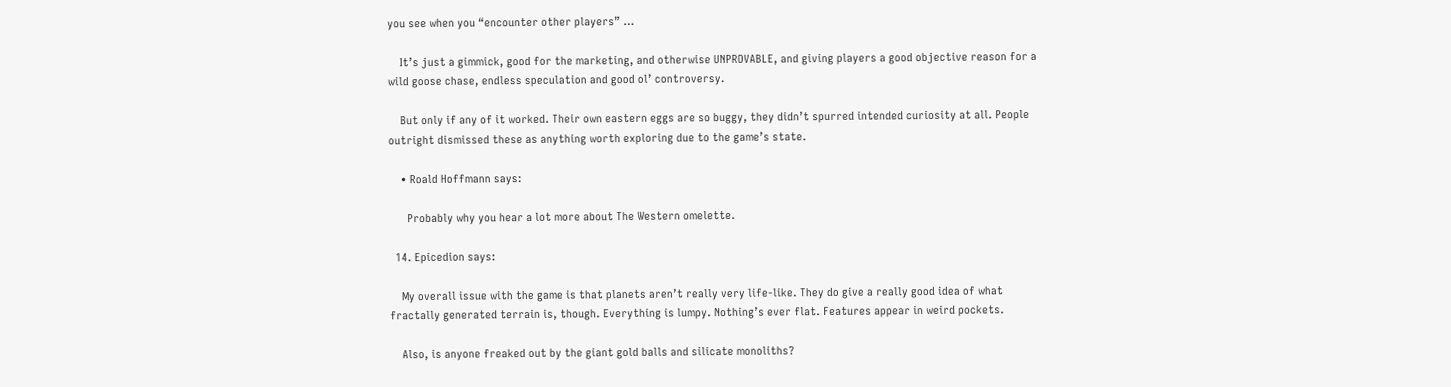you see when you “encounter other players” …

    It’s just a gimmick, good for the marketing, and otherwise UNPROVABLE, and giving players a good objective reason for a wild goose chase, endless speculation and good ol’ controversy.

    But only if any of it worked. Their own eastern eggs are so buggy, they didn’t spurred intended curiosity at all. People outright dismissed these as anything worth exploring due to the game’s state.

    • Roald Hoffmann says:

      Probably why you hear a lot more about The Western omelette.

  14. Epicedion says:

    My overall issue with the game is that planets aren’t really very life-like. They do give a really good idea of what fractally generated terrain is, though. Everything is lumpy. Nothing’s ever flat. Features appear in weird pockets.

    Also, is anyone freaked out by the giant gold balls and silicate monoliths?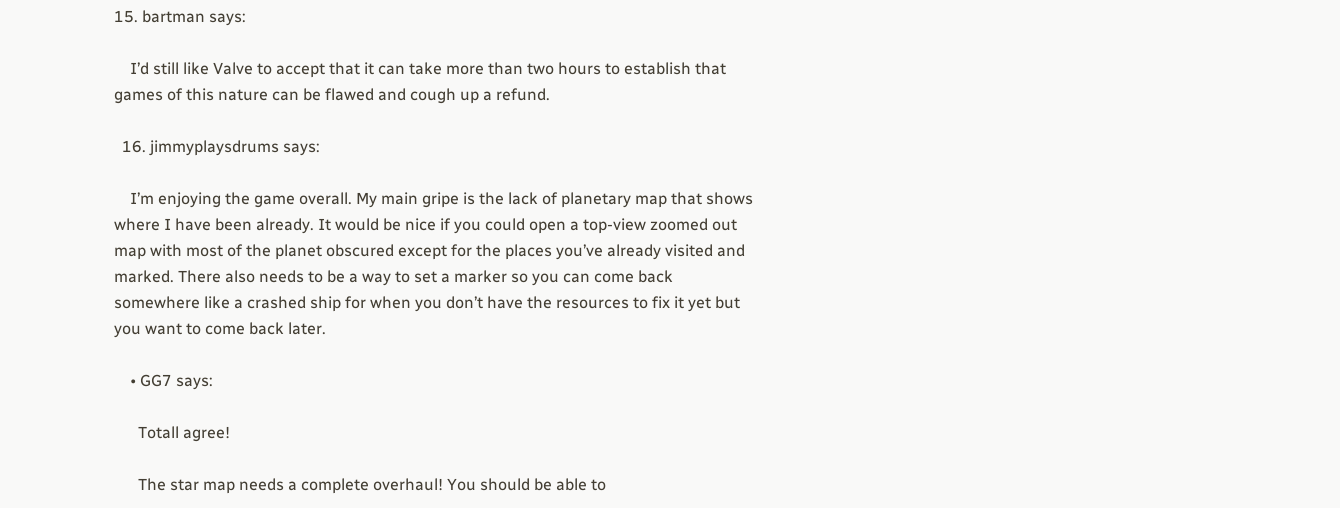15. bartman says:

    I’d still like Valve to accept that it can take more than two hours to establish that games of this nature can be flawed and cough up a refund.

  16. jimmyplaysdrums says:

    I’m enjoying the game overall. My main gripe is the lack of planetary map that shows where I have been already. It would be nice if you could open a top-view zoomed out map with most of the planet obscured except for the places you’ve already visited and marked. There also needs to be a way to set a marker so you can come back somewhere like a crashed ship for when you don’t have the resources to fix it yet but you want to come back later.

    • GG7 says:

      Totall agree!

      The star map needs a complete overhaul! You should be able to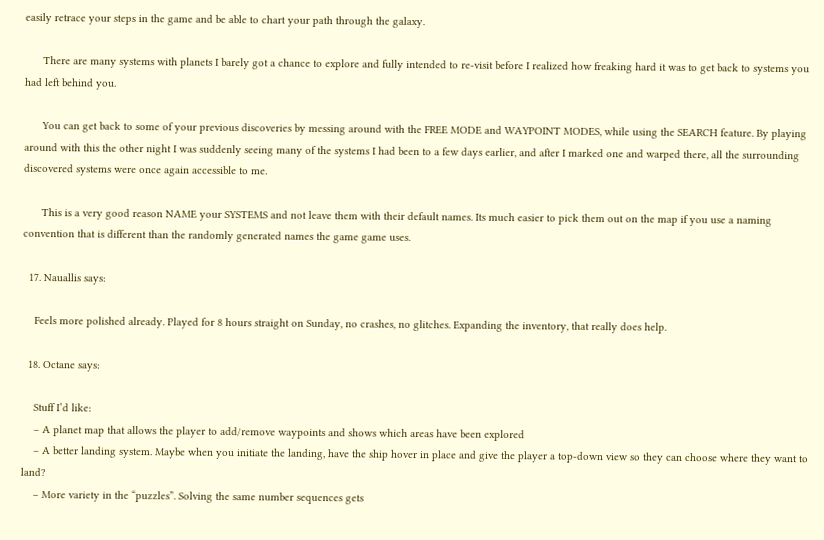easily retrace your steps in the game and be able to chart your path through the galaxy.

      There are many systems with planets I barely got a chance to explore and fully intended to re-visit before I realized how freaking hard it was to get back to systems you had left behind you.

      You can get back to some of your previous discoveries by messing around with the FREE MODE and WAYPOINT MODES, while using the SEARCH feature. By playing around with this the other night I was suddenly seeing many of the systems I had been to a few days earlier, and after I marked one and warped there, all the surrounding discovered systems were once again accessible to me.

      This is a very good reason NAME your SYSTEMS and not leave them with their default names. Its much easier to pick them out on the map if you use a naming convention that is different than the randomly generated names the game game uses.

  17. Nauallis says:

    Feels more polished already. Played for 8 hours straight on Sunday, no crashes, no glitches. Expanding the inventory, that really does help.

  18. Octane says:

    Stuff I’d like:
    – A planet map that allows the player to add/remove waypoints and shows which areas have been explored
    – A better landing system. Maybe when you initiate the landing, have the ship hover in place and give the player a top-down view so they can choose where they want to land?
    – More variety in the “puzzles”. Solving the same number sequences gets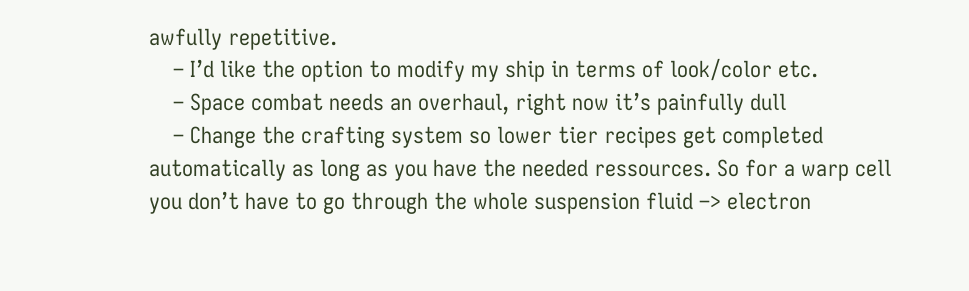awfully repetitive.
    – I’d like the option to modify my ship in terms of look/color etc.
    – Space combat needs an overhaul, right now it’s painfully dull
    – Change the crafting system so lower tier recipes get completed automatically as long as you have the needed ressources. So for a warp cell you don’t have to go through the whole suspension fluid –> electron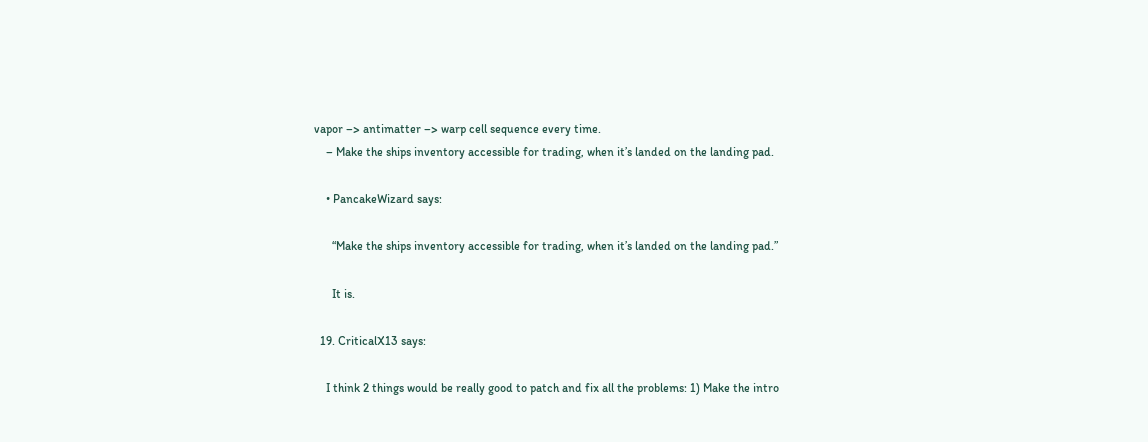vapor –> antimatter –> warp cell sequence every time.
    – Make the ships inventory accessible for trading, when it’s landed on the landing pad.

    • PancakeWizard says:

      “Make the ships inventory accessible for trading, when it’s landed on the landing pad.”

      It is.

  19. CriticalX13 says:

    I think 2 things would be really good to patch and fix all the problems: 1) Make the intro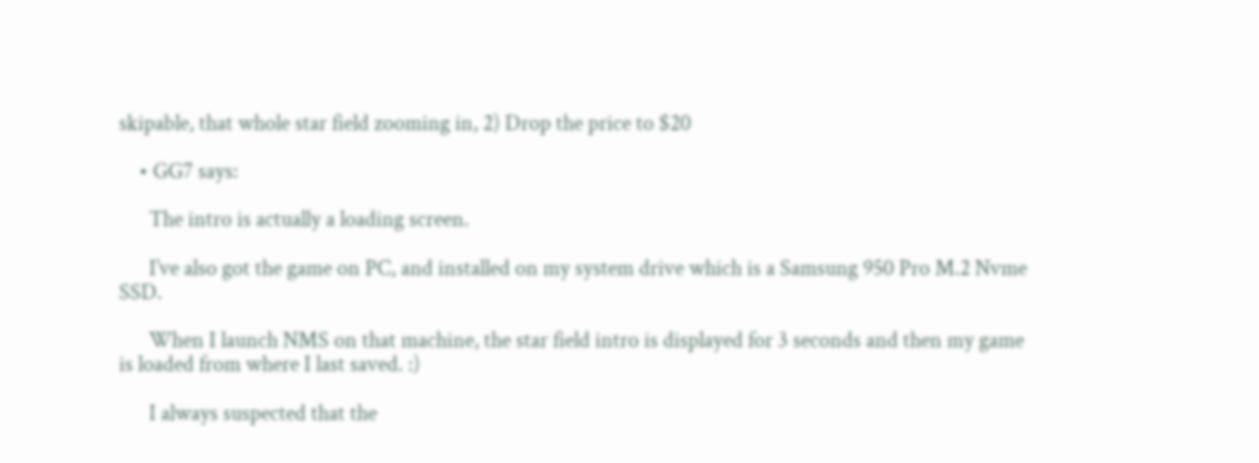skipable, that whole star field zooming in, 2) Drop the price to $20

    • GG7 says:

      The intro is actually a loading screen.

      I’ve also got the game on PC, and installed on my system drive which is a Samsung 950 Pro M.2 Nvme SSD.

      When I launch NMS on that machine, the star field intro is displayed for 3 seconds and then my game is loaded from where I last saved. :)

      I always suspected that the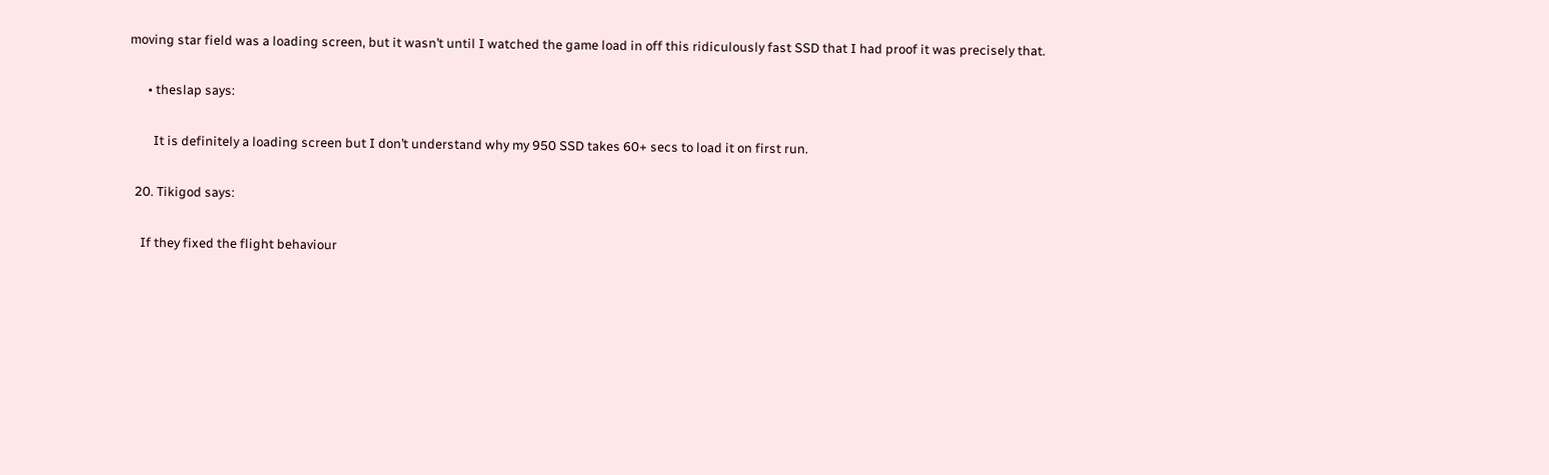moving star field was a loading screen, but it wasn’t until I watched the game load in off this ridiculously fast SSD that I had proof it was precisely that.

      • theslap says:

        It is definitely a loading screen but I don’t understand why my 950 SSD takes 60+ secs to load it on first run.

  20. Tikigod says:

    If they fixed the flight behaviour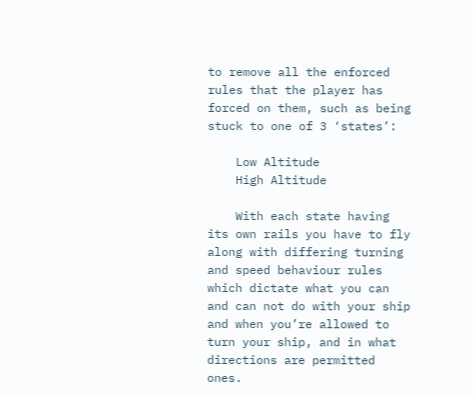to remove all the enforced rules that the player has forced on them, such as being stuck to one of 3 ‘states’:

    Low Altitude
    High Altitude

    With each state having its own rails you have to fly along with differing turning and speed behaviour rules which dictate what you can and can not do with your ship and when you’re allowed to turn your ship, and in what directions are permitted ones.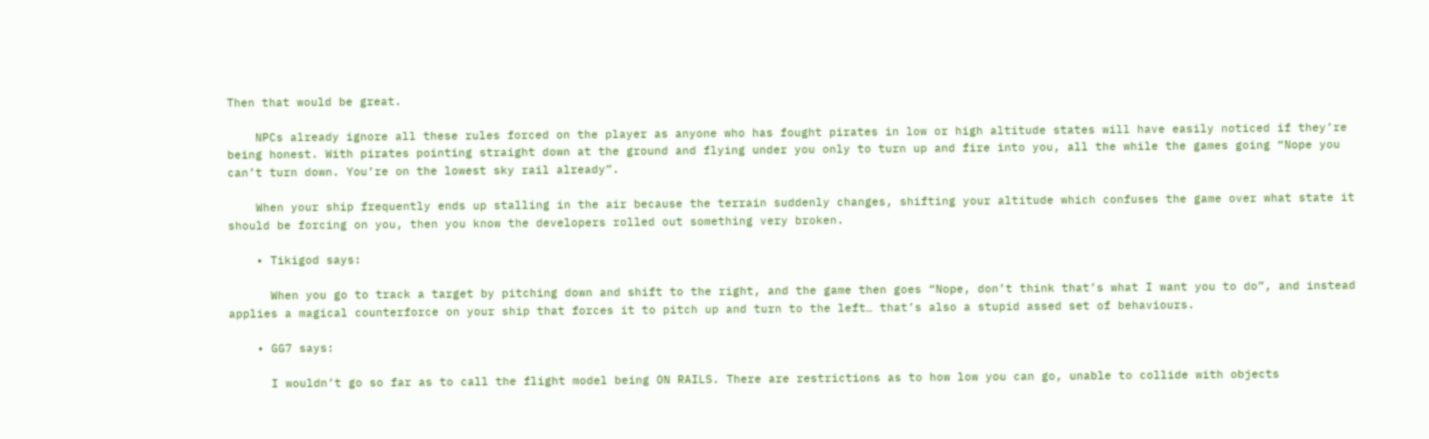Then that would be great.

    NPCs already ignore all these rules forced on the player as anyone who has fought pirates in low or high altitude states will have easily noticed if they’re being honest. With pirates pointing straight down at the ground and flying under you only to turn up and fire into you, all the while the games going “Nope you can’t turn down. You’re on the lowest sky rail already”.

    When your ship frequently ends up stalling in the air because the terrain suddenly changes, shifting your altitude which confuses the game over what state it should be forcing on you, then you know the developers rolled out something very broken.

    • Tikigod says:

      When you go to track a target by pitching down and shift to the right, and the game then goes “Nope, don’t think that’s what I want you to do”, and instead applies a magical counterforce on your ship that forces it to pitch up and turn to the left… that’s also a stupid assed set of behaviours.

    • GG7 says:

      I wouldn’t go so far as to call the flight model being ON RAILS. There are restrictions as to how low you can go, unable to collide with objects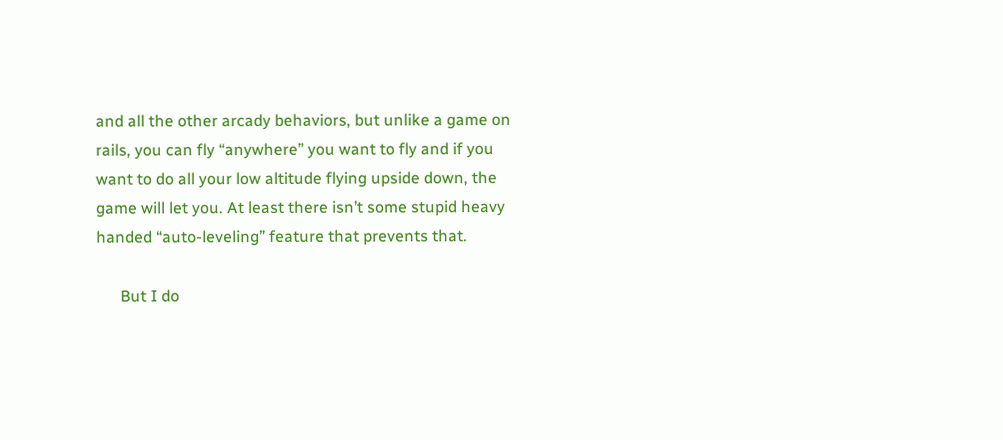and all the other arcady behaviors, but unlike a game on rails, you can fly “anywhere” you want to fly and if you want to do all your low altitude flying upside down, the game will let you. At least there isn’t some stupid heavy handed “auto-leveling” feature that prevents that.

      But I do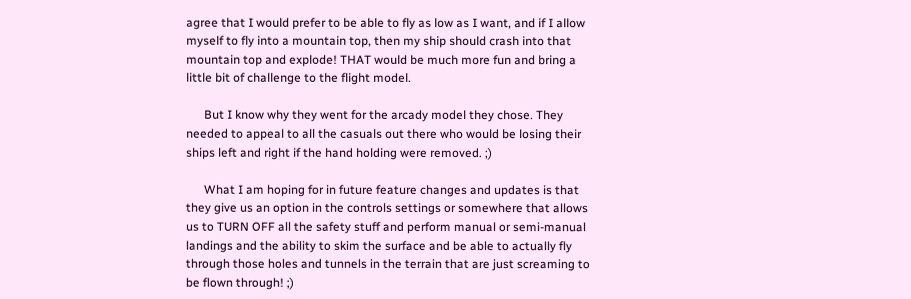agree that I would prefer to be able to fly as low as I want, and if I allow myself to fly into a mountain top, then my ship should crash into that mountain top and explode! THAT would be much more fun and bring a little bit of challenge to the flight model.

      But I know why they went for the arcady model they chose. They needed to appeal to all the casuals out there who would be losing their ships left and right if the hand holding were removed. ;)

      What I am hoping for in future feature changes and updates is that they give us an option in the controls settings or somewhere that allows us to TURN OFF all the safety stuff and perform manual or semi-manual landings and the ability to skim the surface and be able to actually fly through those holes and tunnels in the terrain that are just screaming to be flown through! ;)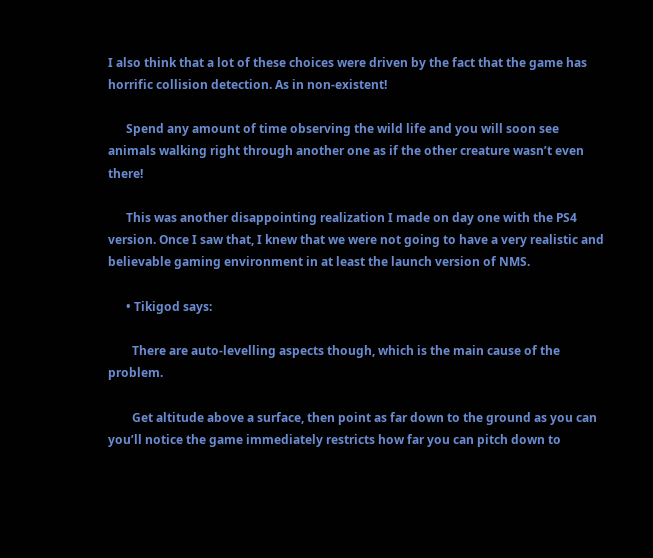I also think that a lot of these choices were driven by the fact that the game has horrific collision detection. As in non-existent!

      Spend any amount of time observing the wild life and you will soon see animals walking right through another one as if the other creature wasn’t even there!

      This was another disappointing realization I made on day one with the PS4 version. Once I saw that, I knew that we were not going to have a very realistic and believable gaming environment in at least the launch version of NMS.

      • Tikigod says:

        There are auto-levelling aspects though, which is the main cause of the problem.

        Get altitude above a surface, then point as far down to the ground as you can you’ll notice the game immediately restricts how far you can pitch down to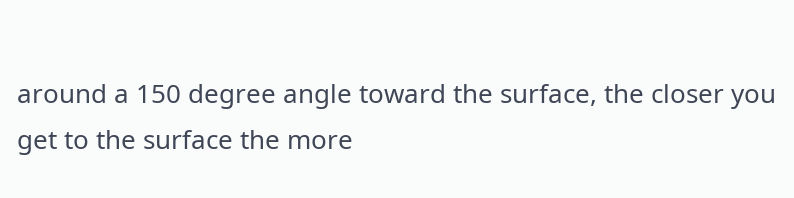around a 150 degree angle toward the surface, the closer you get to the surface the more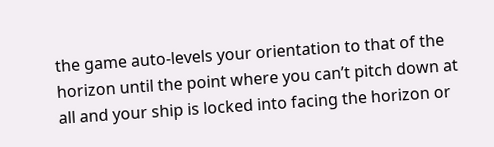the game auto-levels your orientation to that of the horizon until the point where you can’t pitch down at all and your ship is locked into facing the horizon or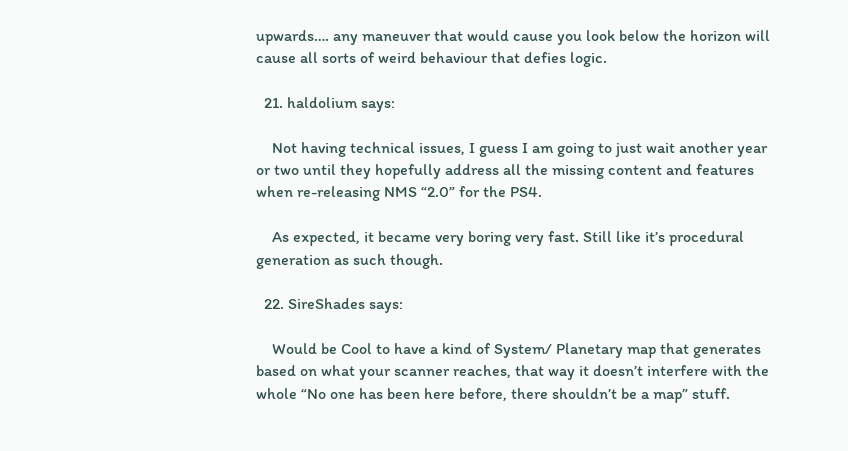upwards…. any maneuver that would cause you look below the horizon will cause all sorts of weird behaviour that defies logic.

  21. haldolium says:

    Not having technical issues, I guess I am going to just wait another year or two until they hopefully address all the missing content and features when re-releasing NMS “2.0” for the PS4.

    As expected, it became very boring very fast. Still like it’s procedural generation as such though.

  22. SireShades says:

    Would be Cool to have a kind of System/ Planetary map that generates based on what your scanner reaches, that way it doesn’t interfere with the whole “No one has been here before, there shouldn’t be a map” stuff.